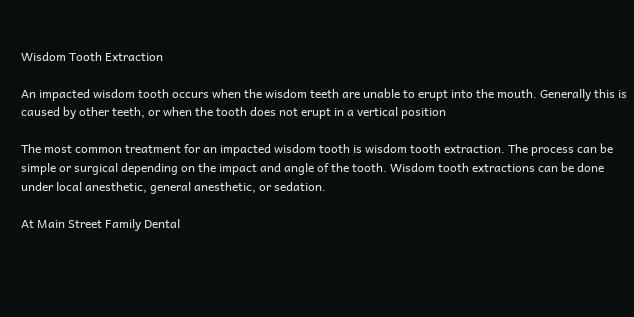Wisdom Tooth Extraction

An impacted wisdom tooth occurs when the wisdom teeth are unable to erupt into the mouth. Generally this is caused by other teeth, or when the tooth does not erupt in a vertical position

The most common treatment for an impacted wisdom tooth is wisdom tooth extraction. The process can be simple or surgical depending on the impact and angle of the tooth. Wisdom tooth extractions can be done under local anesthetic, general anesthetic, or sedation.

At Main Street Family Dental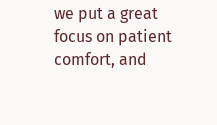we put a great focus on patient comfort, and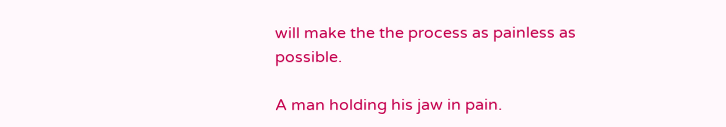will make the the process as painless as possible.

A man holding his jaw in pain.